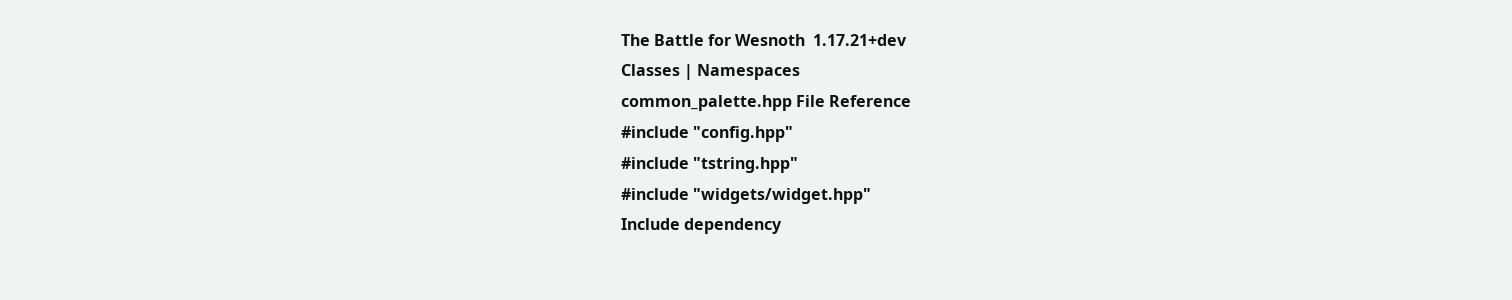The Battle for Wesnoth  1.17.21+dev
Classes | Namespaces
common_palette.hpp File Reference
#include "config.hpp"
#include "tstring.hpp"
#include "widgets/widget.hpp"
Include dependency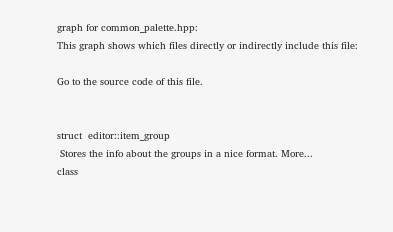graph for common_palette.hpp:
This graph shows which files directly or indirectly include this file:

Go to the source code of this file.


struct  editor::item_group
 Stores the info about the groups in a nice format. More...
class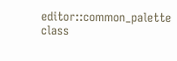editor::common_palette
class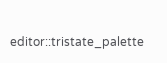editor::tristate_palette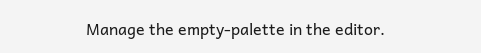Manage the empty-palette in the editor.